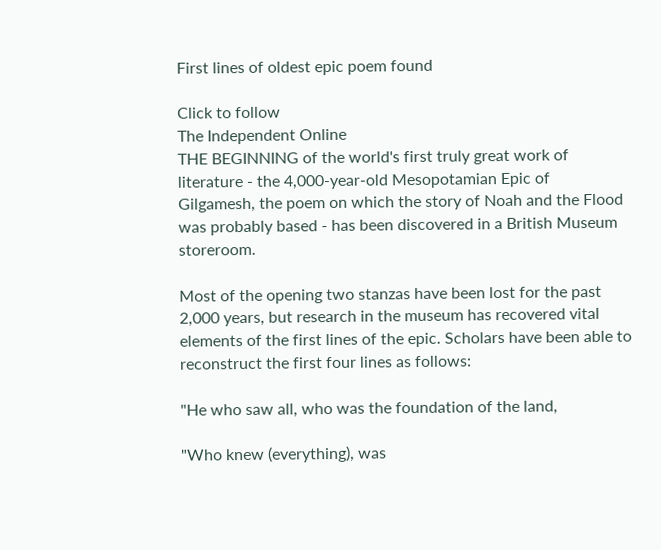First lines of oldest epic poem found

Click to follow
The Independent Online
THE BEGINNING of the world's first truly great work of literature - the 4,000-year-old Mesopotamian Epic of Gilgamesh, the poem on which the story of Noah and the Flood was probably based - has been discovered in a British Museum storeroom.

Most of the opening two stanzas have been lost for the past 2,000 years, but research in the museum has recovered vital elements of the first lines of the epic. Scholars have been able to reconstruct the first four lines as follows:

"He who saw all, who was the foundation of the land,

"Who knew (everything), was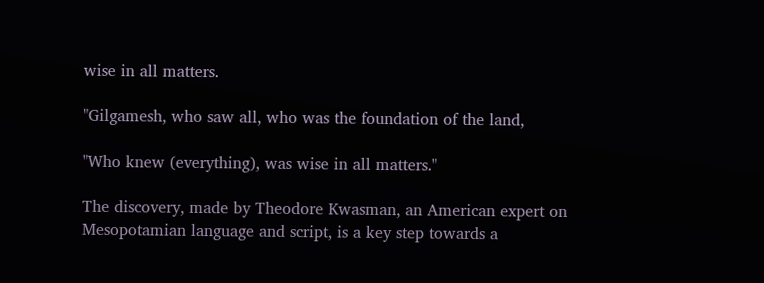wise in all matters.

"Gilgamesh, who saw all, who was the foundation of the land,

"Who knew (everything), was wise in all matters."

The discovery, made by Theodore Kwasman, an American expert on Mesopotamian language and script, is a key step towards a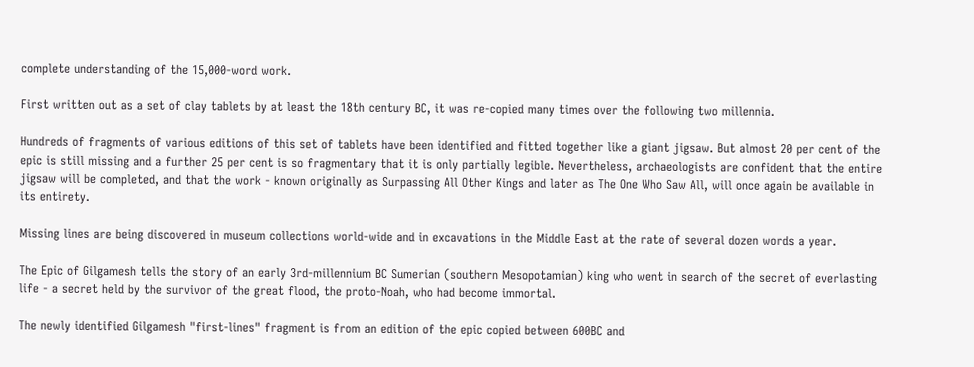complete understanding of the 15,000-word work.

First written out as a set of clay tablets by at least the 18th century BC, it was re-copied many times over the following two millennia.

Hundreds of fragments of various editions of this set of tablets have been identified and fitted together like a giant jigsaw. But almost 20 per cent of the epic is still missing and a further 25 per cent is so fragmentary that it is only partially legible. Nevertheless, archaeologists are confident that the entire jigsaw will be completed, and that the work - known originally as Surpassing All Other Kings and later as The One Who Saw All, will once again be available in its entirety.

Missing lines are being discovered in museum collections world-wide and in excavations in the Middle East at the rate of several dozen words a year.

The Epic of Gilgamesh tells the story of an early 3rd-millennium BC Sumerian (southern Mesopotamian) king who went in search of the secret of everlasting life - a secret held by the survivor of the great flood, the proto-Noah, who had become immortal.

The newly identified Gilgamesh "first-lines" fragment is from an edition of the epic copied between 600BC and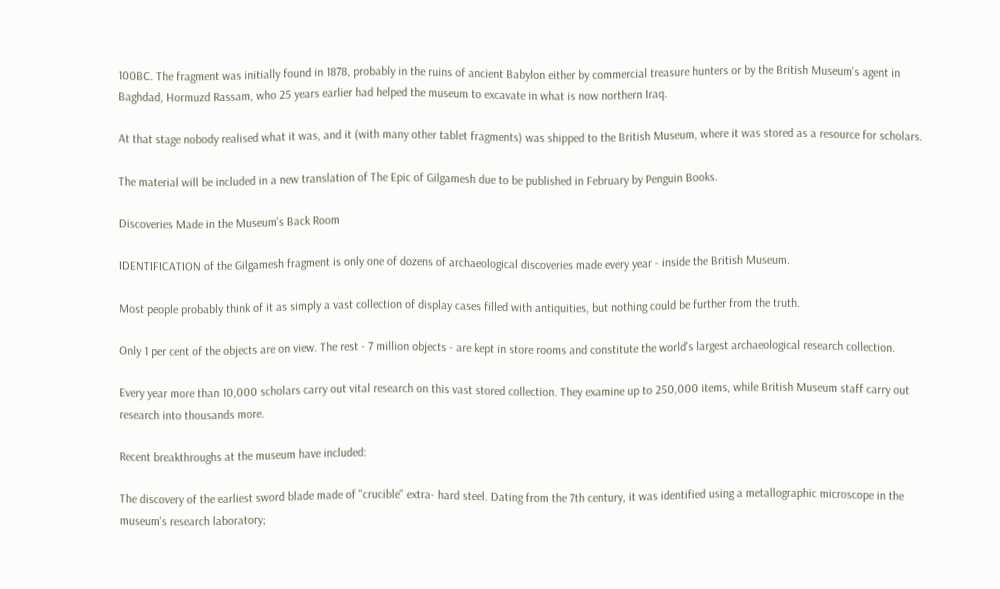100BC. The fragment was initially found in 1878, probably in the ruins of ancient Babylon either by commercial treasure hunters or by the British Museum's agent in Baghdad, Hormuzd Rassam, who 25 years earlier had helped the museum to excavate in what is now northern Iraq.

At that stage nobody realised what it was, and it (with many other tablet fragments) was shipped to the British Museum, where it was stored as a resource for scholars.

The material will be included in a new translation of The Epic of Gilgamesh due to be published in February by Penguin Books.

Discoveries Made in the Museum's Back Room

IDENTIFICATION of the Gilgamesh fragment is only one of dozens of archaeological discoveries made every year - inside the British Museum.

Most people probably think of it as simply a vast collection of display cases filled with antiquities, but nothing could be further from the truth.

Only 1 per cent of the objects are on view. The rest - 7 million objects - are kept in store rooms and constitute the world's largest archaeological research collection.

Every year more than 10,000 scholars carry out vital research on this vast stored collection. They examine up to 250,000 items, while British Museum staff carry out research into thousands more.

Recent breakthroughs at the museum have included:

The discovery of the earliest sword blade made of "crucible" extra- hard steel. Dating from the 7th century, it was identified using a metallographic microscope in the museum's research laboratory;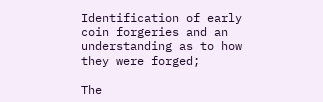Identification of early coin forgeries and an understanding as to how they were forged;

The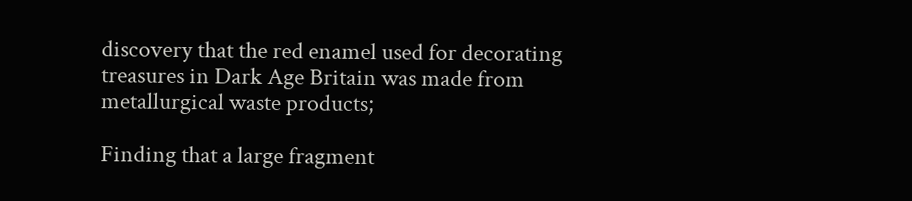discovery that the red enamel used for decorating treasures in Dark Age Britain was made from metallurgical waste products;

Finding that a large fragment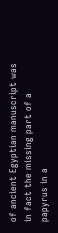of ancient Egyptian manuscript was in fact the missing part of a papyrus in a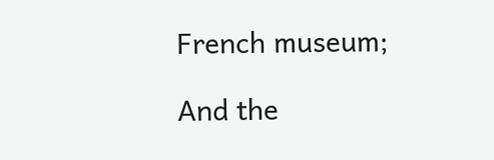French museum;

And the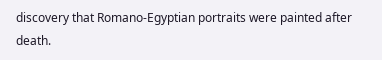discovery that Romano-Egyptian portraits were painted after death.